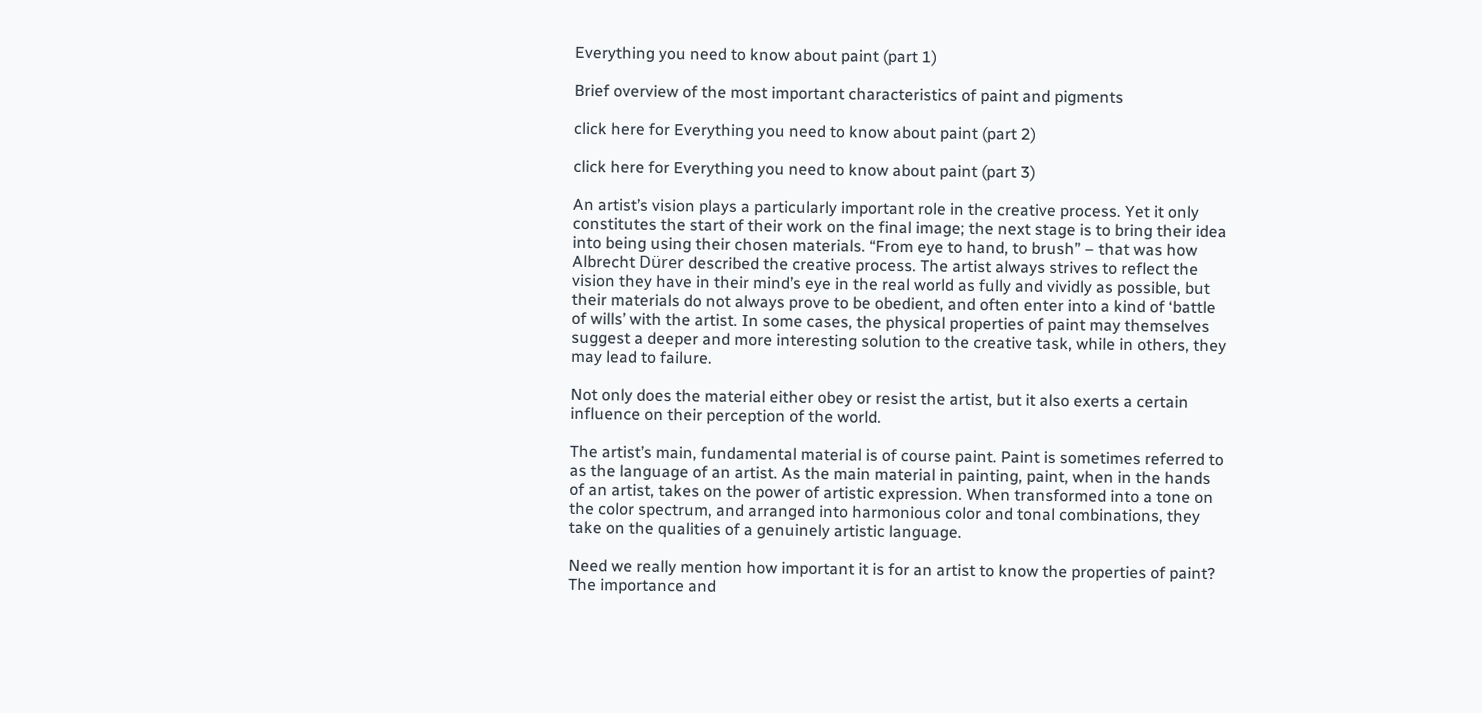Everything you need to know about paint (part 1)

Brief overview of the most important characteristics of paint and pigments

click here for Everything you need to know about paint (part 2)

click here for Everything you need to know about paint (part 3)

An artist’s vision plays a particularly important role in the creative process. Yet it only constitutes the start of their work on the final image; the next stage is to bring their idea into being using their chosen materials. “From eye to hand, to brush” – that was how Albrecht Dürer described the creative process. The artist always strives to reflect the vision they have in their mind’s eye in the real world as fully and vividly as possible, but their materials do not always prove to be obedient, and often enter into a kind of ‘battle of wills’ with the artist. In some cases, the physical properties of paint may themselves suggest a deeper and more interesting solution to the creative task, while in others, they may lead to failure.

Not only does the material either obey or resist the artist, but it also exerts a certain influence on their perception of the world.

The artist’s main, fundamental material is of course paint. Paint is sometimes referred to as the language of an artist. As the main material in painting, paint, when in the hands of an artist, takes on the power of artistic expression. When transformed into a tone on the color spectrum, and arranged into harmonious color and tonal combinations, they take on the qualities of a genuinely artistic language.

Need we really mention how important it is for an artist to know the properties of paint? The importance and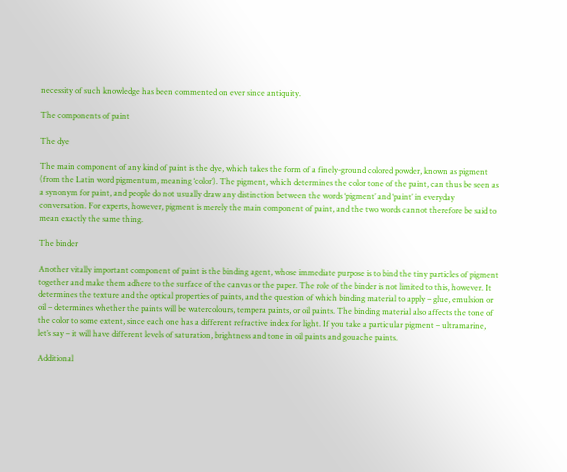necessity of such knowledge has been commented on ever since antiquity.

The components of paint

The dye

The main component of any kind of paint is the dye, which takes the form of a finely-ground colored powder, known as pigment (from the Latin word pigmentum, meaning ‘color’). The pigment, which determines the color tone of the paint, can thus be seen as a synonym for paint, and people do not usually draw any distinction between the words ‘pigment’ and ‘paint’ in everyday conversation. For experts, however, pigment is merely the main component of paint, and the two words cannot therefore be said to mean exactly the same thing.

The binder

Another vitally important component of paint is the binding agent, whose immediate purpose is to bind the tiny particles of pigment together and make them adhere to the surface of the canvas or the paper. The role of the binder is not limited to this, however. It determines the texture and the optical properties of paints, and the question of which binding material to apply – glue, emulsion or oil – determines whether the paints will be watercolours, tempera paints, or oil paints. The binding material also affects the tone of the color to some extent, since each one has a different refractive index for light. If you take a particular pigment – ultramarine, let’s say – it will have different levels of saturation, brightness and tone in oil paints and gouache paints.

Additional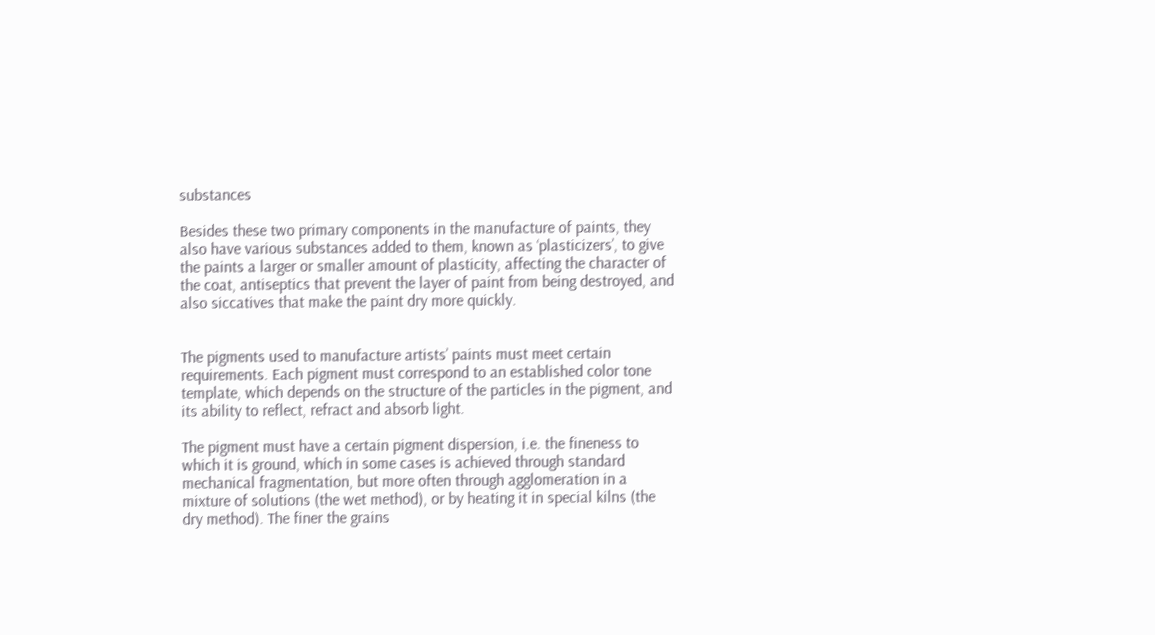substances

Besides these two primary components in the manufacture of paints, they also have various substances added to them, known as ‘plasticizers’, to give the paints a larger or smaller amount of plasticity, affecting the character of the coat, antiseptics that prevent the layer of paint from being destroyed, and also siccatives that make the paint dry more quickly.


The pigments used to manufacture artists’ paints must meet certain requirements. Each pigment must correspond to an established color tone template, which depends on the structure of the particles in the pigment, and its ability to reflect, refract and absorb light.

The pigment must have a certain pigment dispersion, i.e. the fineness to which it is ground, which in some cases is achieved through standard mechanical fragmentation, but more often through agglomeration in a mixture of solutions (the wet method), or by heating it in special kilns (the dry method). The finer the grains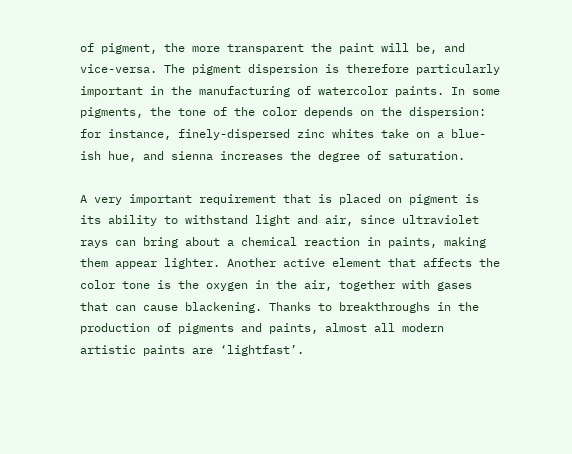of pigment, the more transparent the paint will be, and vice-versa. The pigment dispersion is therefore particularly important in the manufacturing of watercolor paints. In some pigments, the tone of the color depends on the dispersion: for instance, finely-dispersed zinc whites take on a blue-ish hue, and sienna increases the degree of saturation.

A very important requirement that is placed on pigment is its ability to withstand light and air, since ultraviolet rays can bring about a chemical reaction in paints, making them appear lighter. Another active element that affects the color tone is the oxygen in the air, together with gases that can cause blackening. Thanks to breakthroughs in the production of pigments and paints, almost all modern artistic paints are ‘lightfast’.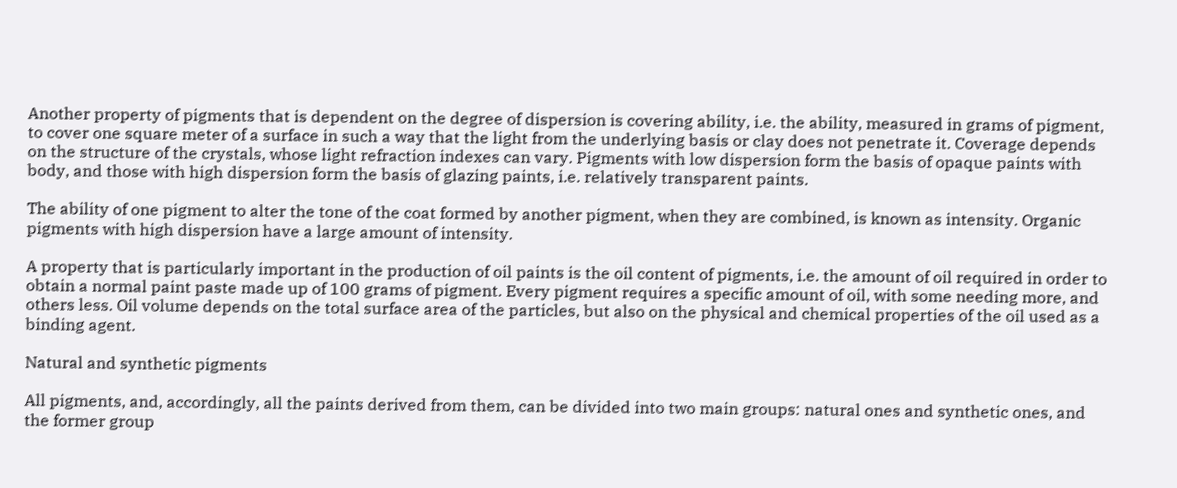Another property of pigments that is dependent on the degree of dispersion is covering ability, i.e. the ability, measured in grams of pigment, to cover one square meter of a surface in such a way that the light from the underlying basis or clay does not penetrate it. Coverage depends on the structure of the crystals, whose light refraction indexes can vary. Pigments with low dispersion form the basis of opaque paints with body, and those with high dispersion form the basis of glazing paints, i.e. relatively transparent paints.

The ability of one pigment to alter the tone of the coat formed by another pigment, when they are combined, is known as intensity. Organic pigments with high dispersion have a large amount of intensity.

A property that is particularly important in the production of oil paints is the oil content of pigments, i.e. the amount of oil required in order to obtain a normal paint paste made up of 100 grams of pigment. Every pigment requires a specific amount of oil, with some needing more, and others less. Oil volume depends on the total surface area of the particles, but also on the physical and chemical properties of the oil used as a binding agent.

Natural and synthetic pigments

All pigments, and, accordingly, all the paints derived from them, can be divided into two main groups: natural ones and synthetic ones, and the former group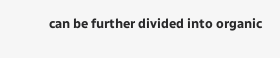can be further divided into organic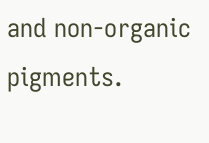and non-organic pigments.